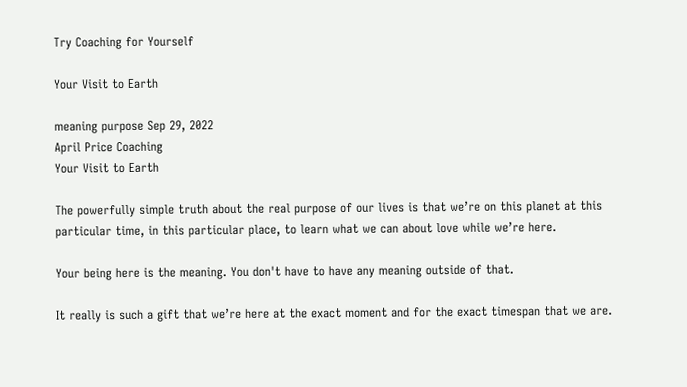Try Coaching for Yourself

Your Visit to Earth

meaning purpose Sep 29, 2022
April Price Coaching
Your Visit to Earth

The powerfully simple truth about the real purpose of our lives is that we’re on this planet at this particular time, in this particular place, to learn what we can about love while we’re here.

Your being here is the meaning. You don't have to have any meaning outside of that.

It really is such a gift that we’re here at the exact moment and for the exact timespan that we are.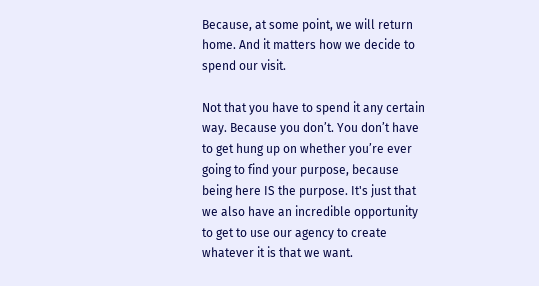Because, at some point, we will return home. And it matters how we decide to spend our visit.

Not that you have to spend it any certain way. Because you don’t. You don’t have to get hung up on whether you’re ever going to find your purpose, because being here IS the purpose. It's just that we also have an incredible opportunity to get to use our agency to create whatever it is that we want.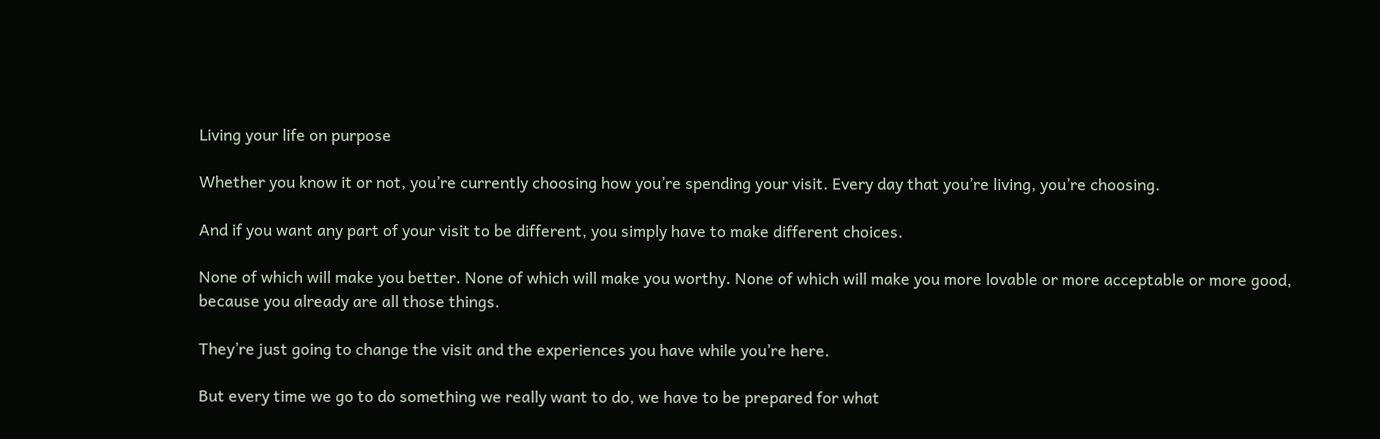Living your life on purpose

Whether you know it or not, you’re currently choosing how you’re spending your visit. Every day that you’re living, you’re choosing.

And if you want any part of your visit to be different, you simply have to make different choices.

None of which will make you better. None of which will make you worthy. None of which will make you more lovable or more acceptable or more good, because you already are all those things.

They’re just going to change the visit and the experiences you have while you’re here.

But every time we go to do something we really want to do, we have to be prepared for what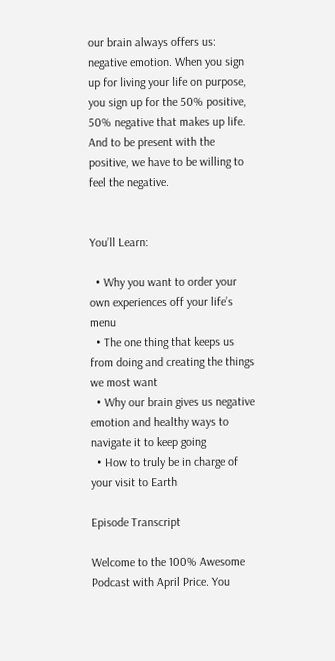our brain always offers us: negative emotion. When you sign up for living your life on purpose, you sign up for the 50% positive, 50% negative that makes up life. And to be present with the positive, we have to be willing to feel the negative.


You’ll Learn:

  • Why you want to order your own experiences off your life’s menu
  • The one thing that keeps us from doing and creating the things we most want
  • Why our brain gives us negative emotion and healthy ways to navigate it to keep going
  • How to truly be in charge of your visit to Earth

Episode Transcript

Welcome to the 100% Awesome Podcast with April Price. You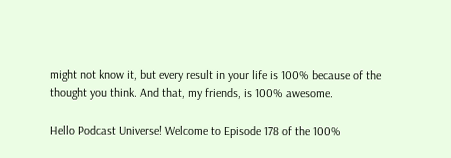might not know it, but every result in your life is 100% because of the thought you think. And that, my friends, is 100% awesome.

Hello Podcast Universe! Welcome to Episode 178 of the 100%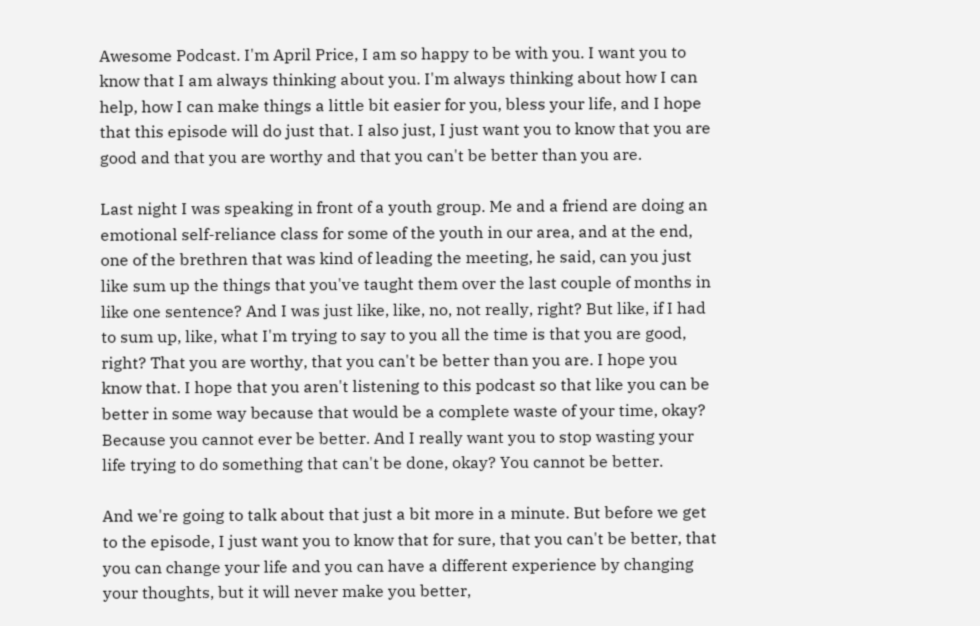Awesome Podcast. I'm April Price, I am so happy to be with you. I want you to know that I am always thinking about you. I'm always thinking about how I can help, how I can make things a little bit easier for you, bless your life, and I hope that this episode will do just that. I also just, I just want you to know that you are good and that you are worthy and that you can't be better than you are.

Last night I was speaking in front of a youth group. Me and a friend are doing an emotional self-reliance class for some of the youth in our area, and at the end, one of the brethren that was kind of leading the meeting, he said, can you just like sum up the things that you've taught them over the last couple of months in like one sentence? And I was just like, like, no, not really, right? But like, if I had to sum up, like, what I'm trying to say to you all the time is that you are good, right? That you are worthy, that you can't be better than you are. I hope you know that. I hope that you aren't listening to this podcast so that like you can be better in some way because that would be a complete waste of your time, okay? Because you cannot ever be better. And I really want you to stop wasting your life trying to do something that can't be done, okay? You cannot be better.

And we're going to talk about that just a bit more in a minute. But before we get to the episode, I just want you to know that for sure, that you can't be better, that you can change your life and you can have a different experience by changing your thoughts, but it will never make you better,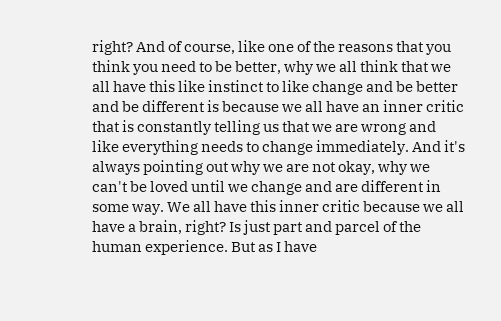right? And of course, like one of the reasons that you think you need to be better, why we all think that we all have this like instinct to like change and be better and be different is because we all have an inner critic that is constantly telling us that we are wrong and like everything needs to change immediately. And it's always pointing out why we are not okay, why we can't be loved until we change and are different in some way. We all have this inner critic because we all have a brain, right? Is just part and parcel of the human experience. But as I have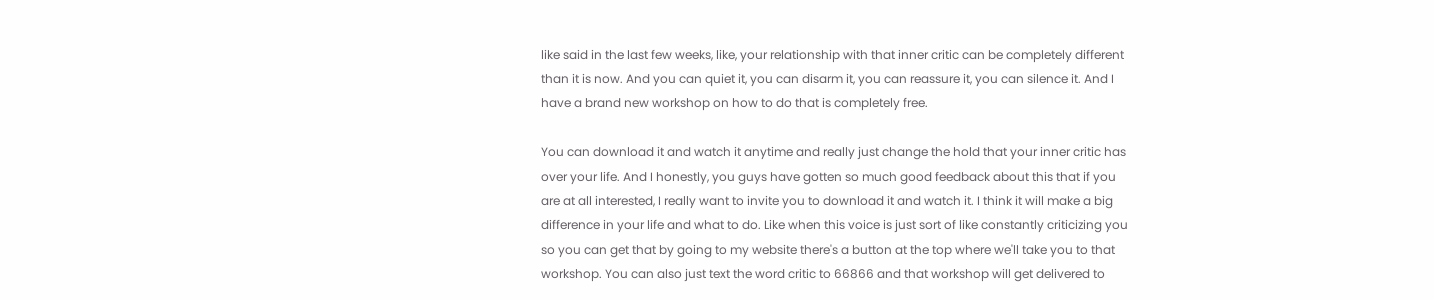like said in the last few weeks, like, your relationship with that inner critic can be completely different than it is now. And you can quiet it, you can disarm it, you can reassure it, you can silence it. And I have a brand new workshop on how to do that is completely free.

You can download it and watch it anytime and really just change the hold that your inner critic has over your life. And I honestly, you guys have gotten so much good feedback about this that if you are at all interested, I really want to invite you to download it and watch it. I think it will make a big difference in your life and what to do. Like when this voice is just sort of like constantly criticizing you so you can get that by going to my website there's a button at the top where we'll take you to that workshop. You can also just text the word critic to 66866 and that workshop will get delivered to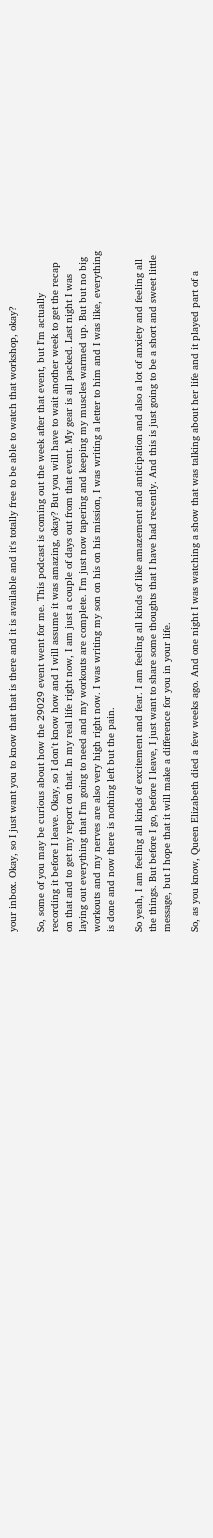your inbox. Okay, so I just want you to know that that is there and it is available and it's totally free to be able to watch that workshop, okay?

So, some of you may be curious about how the 29029 event went for me. This podcast is coming out the week after that event, but I'm actually recording it before I leave. Okay, so I don't know how and I will assume it was amazing, okay? But you will have to wait another week to get the recap on that and to get my report on that. In my real life right now, I am just a couple of days out from that event. My gear is all packed. Last night I was laying out everything that I'm going to need and my workouts are complete. I'm just now tapering and keeping my muscles warmed up. But but no big workouts and my nerves are also very high right now. I was writing my son on his on his mission, I was writing a letter to him and I was like, everything is done and now there is nothing left but the pain.

So yeah, I am feeling all kinds of excitement and fear. I am feeling all kinds of like amazement and anticipation and also a lot of anxiety and feeling all the things. But before I go, before I leave, I just want to share some thoughts that I have had recently. And this is just going to be a short and sweet little message, but I hope that it will make a difference for you in your life.

So, as you know, Queen Elizabeth died a few weeks ago. And one night I was watching a show that was talking about her life and it played part of a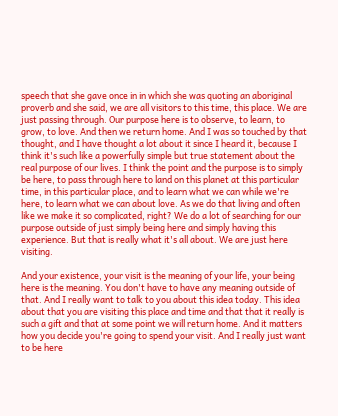speech that she gave once in in which she was quoting an aboriginal proverb and she said, we are all visitors to this time, this place. We are just passing through. Our purpose here is to observe, to learn, to grow, to love. And then we return home. And I was so touched by that thought, and I have thought a lot about it since I heard it, because I think it's such like a powerfully simple but true statement about the real purpose of our lives. I think the point and the purpose is to simply be here, to pass through here to land on this planet at this particular time, in this particular place, and to learn what we can while we're here, to learn what we can about love. As we do that living and often like we make it so complicated, right? We do a lot of searching for our purpose outside of just simply being here and simply having this experience. But that is really what it's all about. We are just here visiting.

And your existence, your visit is the meaning of your life, your being here is the meaning. You don't have to have any meaning outside of that. And I really want to talk to you about this idea today. This idea about that you are visiting this place and time and that that it really is such a gift and that at some point we will return home. And it matters how you decide you're going to spend your visit. And I really just want to be here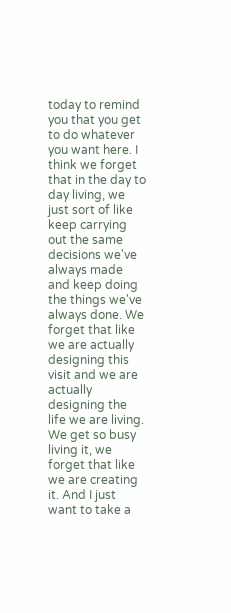today to remind you that you get to do whatever you want here. I think we forget that in the day to day living, we just sort of like keep carrying out the same decisions we've always made and keep doing the things we've always done. We forget that like we are actually designing this visit and we are actually designing the life we are living. We get so busy living it, we forget that like we are creating it. And I just want to take a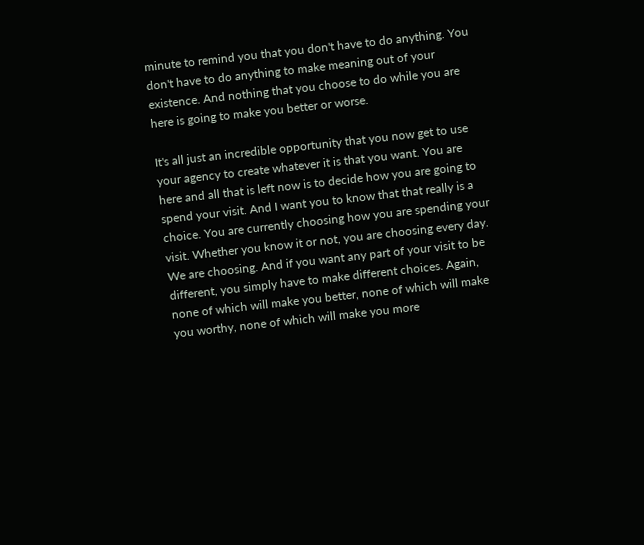minute to remind you that you don't have to do anything. You don't have to do anything to make meaning out of your existence. And nothing that you choose to do while you are here is going to make you better or worse.

It's all just an incredible opportunity that you now get to use your agency to create whatever it is that you want. You are here and all that is left now is to decide how you are going to spend your visit. And I want you to know that that really is a choice. You are currently choosing how you are spending your visit. Whether you know it or not, you are choosing every day. We are choosing. And if you want any part of your visit to be different, you simply have to make different choices. Again, none of which will make you better, none of which will make you worthy, none of which will make you more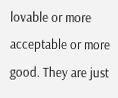lovable or more acceptable or more good. They are just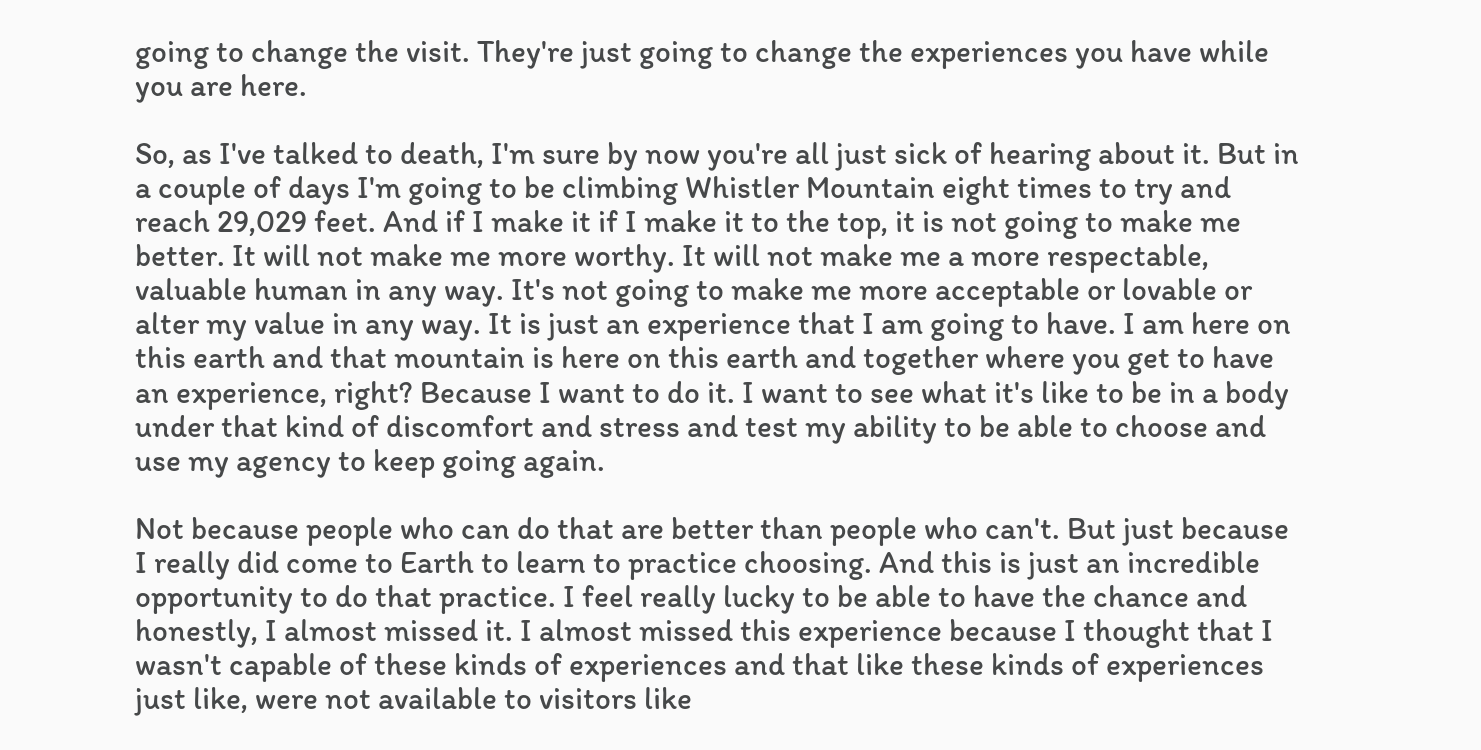going to change the visit. They're just going to change the experiences you have while you are here.

So, as I've talked to death, I'm sure by now you're all just sick of hearing about it. But in a couple of days I'm going to be climbing Whistler Mountain eight times to try and reach 29,029 feet. And if I make it if I make it to the top, it is not going to make me better. It will not make me more worthy. It will not make me a more respectable, valuable human in any way. It's not going to make me more acceptable or lovable or alter my value in any way. It is just an experience that I am going to have. I am here on this earth and that mountain is here on this earth and together where you get to have an experience, right? Because I want to do it. I want to see what it's like to be in a body under that kind of discomfort and stress and test my ability to be able to choose and use my agency to keep going again.

Not because people who can do that are better than people who can't. But just because I really did come to Earth to learn to practice choosing. And this is just an incredible opportunity to do that practice. I feel really lucky to be able to have the chance and honestly, I almost missed it. I almost missed this experience because I thought that I wasn't capable of these kinds of experiences and that like these kinds of experiences just like, were not available to visitors like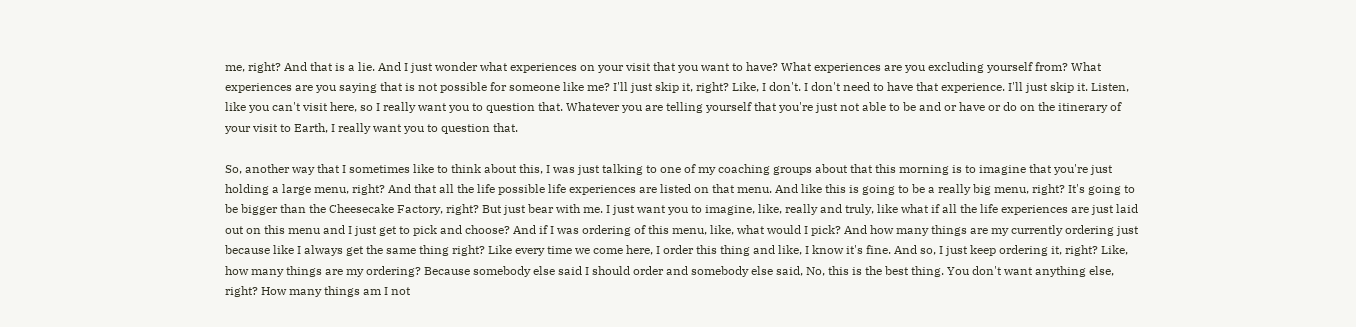me, right? And that is a lie. And I just wonder what experiences on your visit that you want to have? What experiences are you excluding yourself from? What experiences are you saying that is not possible for someone like me? I'll just skip it, right? Like, I don't. I don't need to have that experience. I'll just skip it. Listen, like you can't visit here, so I really want you to question that. Whatever you are telling yourself that you're just not able to be and or have or do on the itinerary of your visit to Earth, I really want you to question that.

So, another way that I sometimes like to think about this, I was just talking to one of my coaching groups about that this morning is to imagine that you're just holding a large menu, right? And that all the life possible life experiences are listed on that menu. And like this is going to be a really big menu, right? It's going to be bigger than the Cheesecake Factory, right? But just bear with me. I just want you to imagine, like, really and truly, like what if all the life experiences are just laid out on this menu and I just get to pick and choose? And if I was ordering of this menu, like, what would I pick? And how many things are my currently ordering just because like I always get the same thing right? Like every time we come here, I order this thing and like, I know it's fine. And so, I just keep ordering it, right? Like, how many things are my ordering? Because somebody else said I should order and somebody else said, No, this is the best thing. You don't want anything else, right? How many things am I not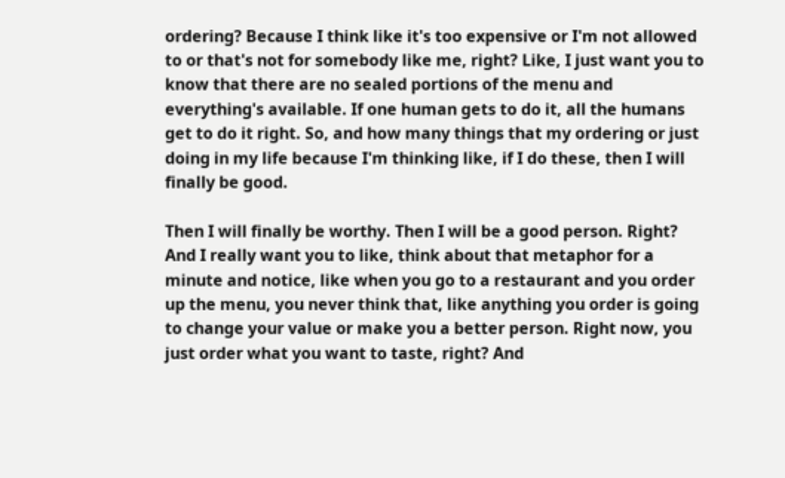ordering? Because I think like it's too expensive or I'm not allowed to or that's not for somebody like me, right? Like, I just want you to know that there are no sealed portions of the menu and everything's available. If one human gets to do it, all the humans get to do it right. So, and how many things that my ordering or just doing in my life because I'm thinking like, if I do these, then I will finally be good.

Then I will finally be worthy. Then I will be a good person. Right? And I really want you to like, think about that metaphor for a minute and notice, like when you go to a restaurant and you order up the menu, you never think that, like anything you order is going to change your value or make you a better person. Right now, you just order what you want to taste, right? And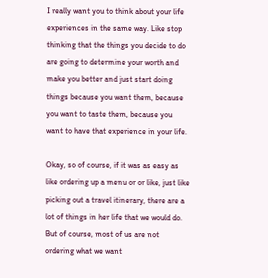I really want you to think about your life experiences in the same way. Like stop thinking that the things you decide to do are going to determine your worth and make you better and just start doing things because you want them, because you want to taste them, because you want to have that experience in your life.

Okay, so of course, if it was as easy as like ordering up a menu or or like, just like picking out a travel itinerary, there are a lot of things in her life that we would do. But of course, most of us are not ordering what we want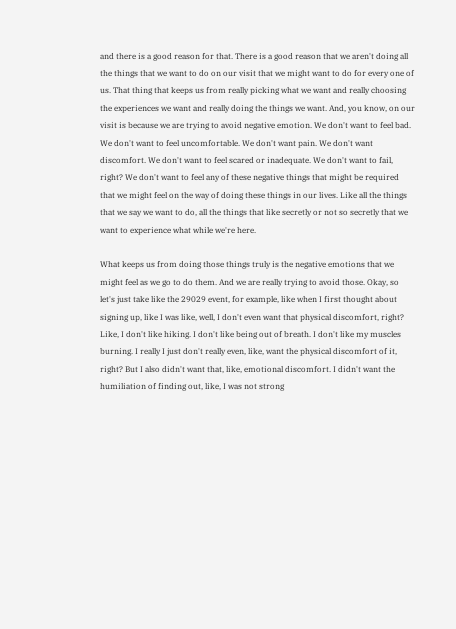and there is a good reason for that. There is a good reason that we aren't doing all the things that we want to do on our visit that we might want to do for every one of us. That thing that keeps us from really picking what we want and really choosing the experiences we want and really doing the things we want. And, you know, on our visit is because we are trying to avoid negative emotion. We don't want to feel bad. We don't want to feel uncomfortable. We don't want pain. We don't want discomfort. We don't want to feel scared or inadequate. We don't want to fail, right? We don't want to feel any of these negative things that might be required that we might feel on the way of doing these things in our lives. Like all the things that we say we want to do, all the things that like secretly or not so secretly that we want to experience what while we're here.

What keeps us from doing those things truly is the negative emotions that we might feel as we go to do them. And we are really trying to avoid those. Okay, so let's just take like the 29029 event, for example, like when I first thought about signing up, like I was like, well, I don't even want that physical discomfort, right? Like, I don't like hiking. I don't like being out of breath. I don't like my muscles burning. I really I just don't really even, like, want the physical discomfort of it, right? But I also didn't want that, like, emotional discomfort. I didn't want the humiliation of finding out, like, I was not strong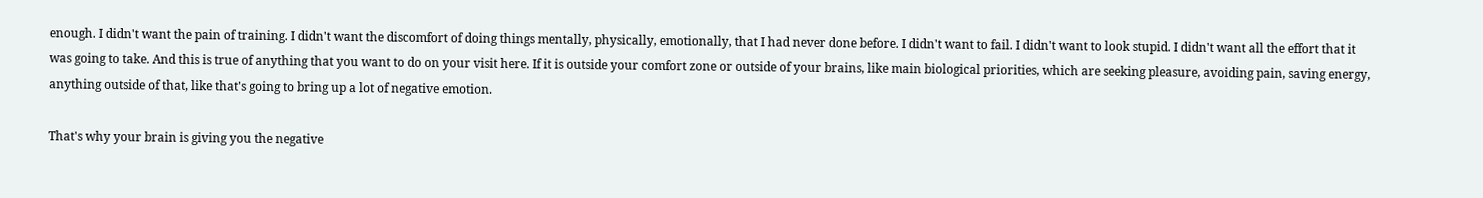enough. I didn't want the pain of training. I didn't want the discomfort of doing things mentally, physically, emotionally, that I had never done before. I didn't want to fail. I didn't want to look stupid. I didn't want all the effort that it was going to take. And this is true of anything that you want to do on your visit here. If it is outside your comfort zone or outside of your brains, like main biological priorities, which are seeking pleasure, avoiding pain, saving energy, anything outside of that, like that's going to bring up a lot of negative emotion.

That's why your brain is giving you the negative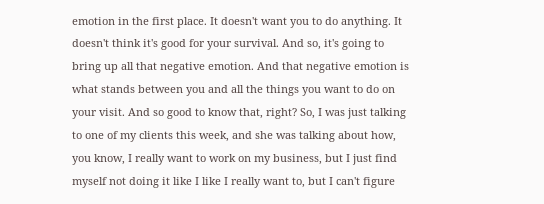emotion in the first place. It doesn't want you to do anything. It doesn't think it's good for your survival. And so, it's going to bring up all that negative emotion. And that negative emotion is what stands between you and all the things you want to do on your visit. And so good to know that, right? So, I was just talking to one of my clients this week, and she was talking about how, you know, I really want to work on my business, but I just find myself not doing it like I like I really want to, but I can't figure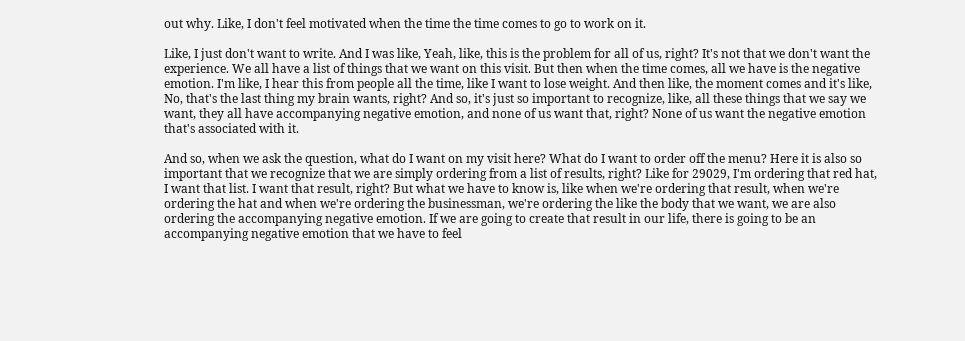out why. Like, I don't feel motivated when the time the time comes to go to work on it.

Like, I just don't want to write. And I was like, Yeah, like, this is the problem for all of us, right? It's not that we don't want the experience. We all have a list of things that we want on this visit. But then when the time comes, all we have is the negative emotion. I'm like, I hear this from people all the time, like I want to lose weight. And then like, the moment comes and it's like, No, that's the last thing my brain wants, right? And so, it's just so important to recognize, like, all these things that we say we want, they all have accompanying negative emotion, and none of us want that, right? None of us want the negative emotion that's associated with it.

And so, when we ask the question, what do I want on my visit here? What do I want to order off the menu? Here it is also so important that we recognize that we are simply ordering from a list of results, right? Like for 29029, I'm ordering that red hat, I want that list. I want that result, right? But what we have to know is, like when we're ordering that result, when we're ordering the hat and when we're ordering the businessman, we're ordering the like the body that we want, we are also ordering the accompanying negative emotion. If we are going to create that result in our life, there is going to be an accompanying negative emotion that we have to feel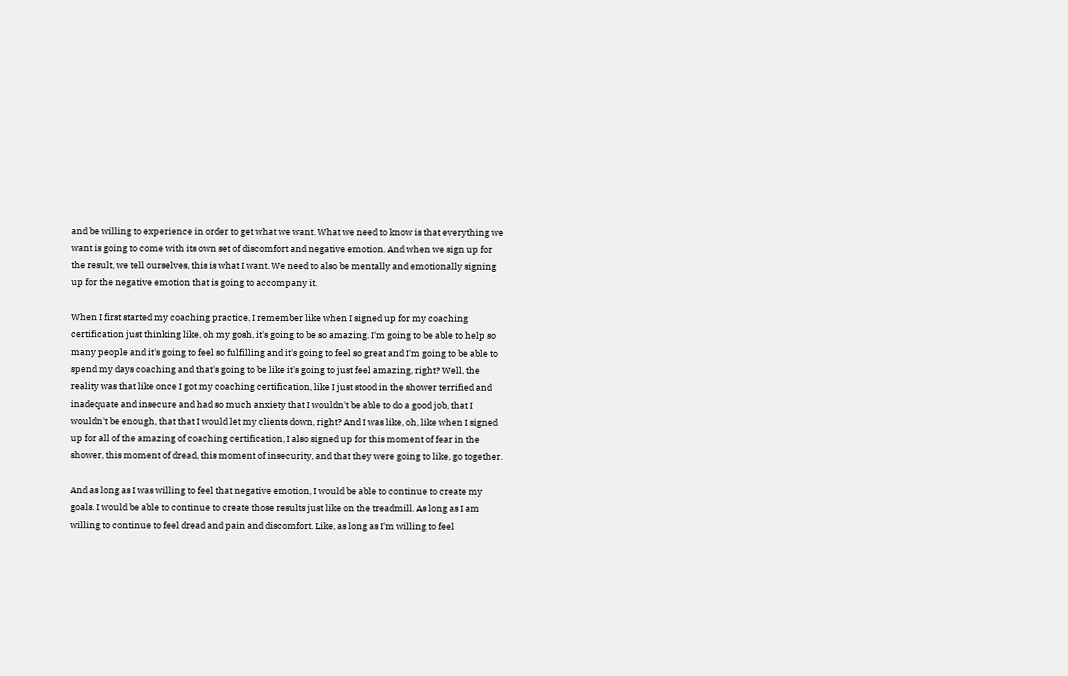and be willing to experience in order to get what we want. What we need to know is that everything we want is going to come with its own set of discomfort and negative emotion. And when we sign up for the result, we tell ourselves, this is what I want. We need to also be mentally and emotionally signing up for the negative emotion that is going to accompany it.

When I first started my coaching practice, I remember like when I signed up for my coaching certification just thinking like, oh my gosh, it's going to be so amazing. I'm going to be able to help so many people and it's going to feel so fulfilling and it's going to feel so great and I'm going to be able to spend my days coaching and that's going to be like it's going to just feel amazing, right? Well, the reality was that like once I got my coaching certification, like I just stood in the shower terrified and inadequate and insecure and had so much anxiety that I wouldn't be able to do a good job, that I wouldn't be enough, that that I would let my clients down, right? And I was like, oh, like when I signed up for all of the amazing of coaching certification, I also signed up for this moment of fear in the shower, this moment of dread, this moment of insecurity, and that they were going to like, go together.

And as long as I was willing to feel that negative emotion, I would be able to continue to create my goals. I would be able to continue to create those results just like on the treadmill. As long as I am willing to continue to feel dread and pain and discomfort. Like, as long as I'm willing to feel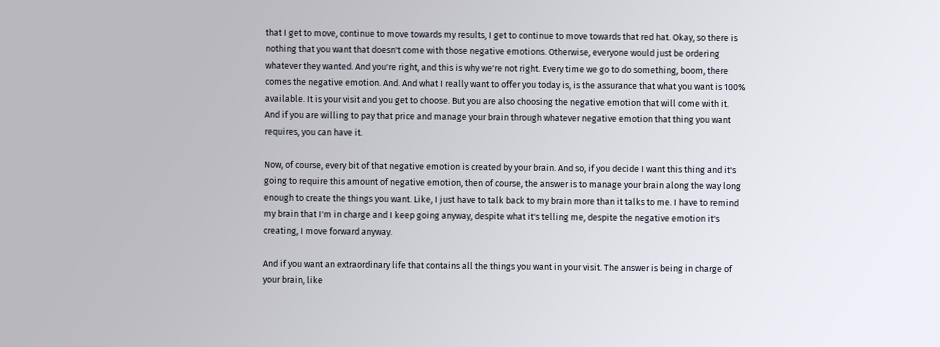that I get to move, continue to move towards my results, I get to continue to move towards that red hat. Okay, so there is nothing that you want that doesn't come with those negative emotions. Otherwise, everyone would just be ordering whatever they wanted. And you're right, and this is why we're not right. Every time we go to do something, boom, there comes the negative emotion. And. And what I really want to offer you today is, is the assurance that what you want is 100% available. It is your visit and you get to choose. But you are also choosing the negative emotion that will come with it. And if you are willing to pay that price and manage your brain through whatever negative emotion that thing you want requires, you can have it.

Now, of course, every bit of that negative emotion is created by your brain. And so, if you decide I want this thing and it's going to require this amount of negative emotion, then of course, the answer is to manage your brain along the way long enough to create the things you want. Like, I just have to talk back to my brain more than it talks to me. I have to remind my brain that I'm in charge and I keep going anyway, despite what it's telling me, despite the negative emotion it's creating, I move forward anyway.

And if you want an extraordinary life that contains all the things you want in your visit. The answer is being in charge of your brain, like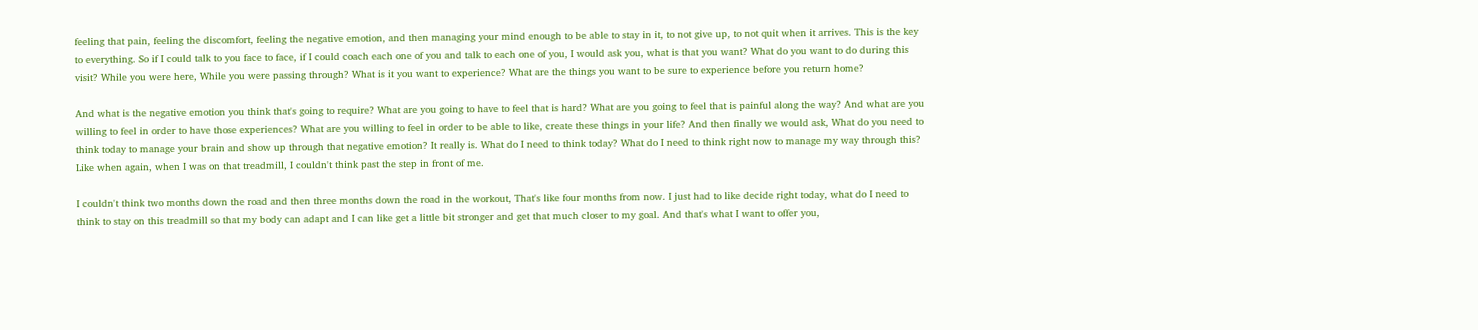feeling that pain, feeling the discomfort, feeling the negative emotion, and then managing your mind enough to be able to stay in it, to not give up, to not quit when it arrives. This is the key to everything. So if I could talk to you face to face, if I could coach each one of you and talk to each one of you, I would ask you, what is that you want? What do you want to do during this visit? While you were here, While you were passing through? What is it you want to experience? What are the things you want to be sure to experience before you return home?

And what is the negative emotion you think that's going to require? What are you going to have to feel that is hard? What are you going to feel that is painful along the way? And what are you willing to feel in order to have those experiences? What are you willing to feel in order to be able to like, create these things in your life? And then finally we would ask, What do you need to think today to manage your brain and show up through that negative emotion? It really is. What do I need to think today? What do I need to think right now to manage my way through this? Like when again, when I was on that treadmill, I couldn't think past the step in front of me.

I couldn't think two months down the road and then three months down the road in the workout, That's like four months from now. I just had to like decide right today, what do I need to think to stay on this treadmill so that my body can adapt and I can like get a little bit stronger and get that much closer to my goal. And that's what I want to offer you,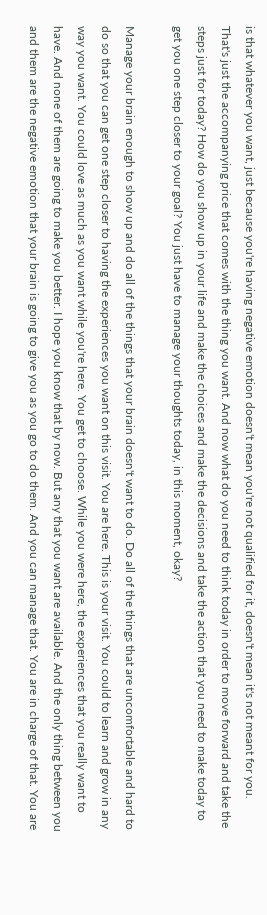is that whatever you want, just because you're having negative emotion doesn't mean you're not qualified for it, doesn't mean it's not meant for you. That's just the accompanying price that comes with the thing you want. And now what do you need to think today in order to move forward and take the steps just for today? How do you show up in your life and make the choices and make the decisions and take the action that you need to make today to get you one step closer to your goal? You just have to manage your thoughts today, in this moment, okay?

Manage your brain enough to show up and do all of the things that your brain doesn't want to do. Do all of the things that are uncomfortable and hard to do so that you can get one step closer to having the experiences you want on this visit. You are here. This is your visit. You could to learn and grow in any way you want. You could love as much as you want while you're here. You get to choose. While you were here, the experiences that you really want to have. And none of them are going to make you better. I hope you know that by now. But any that you want are available. And the only thing between you and them are the negative emotion that your brain is going to give you as you go to do them. And you can manage that. You are in charge of that. You are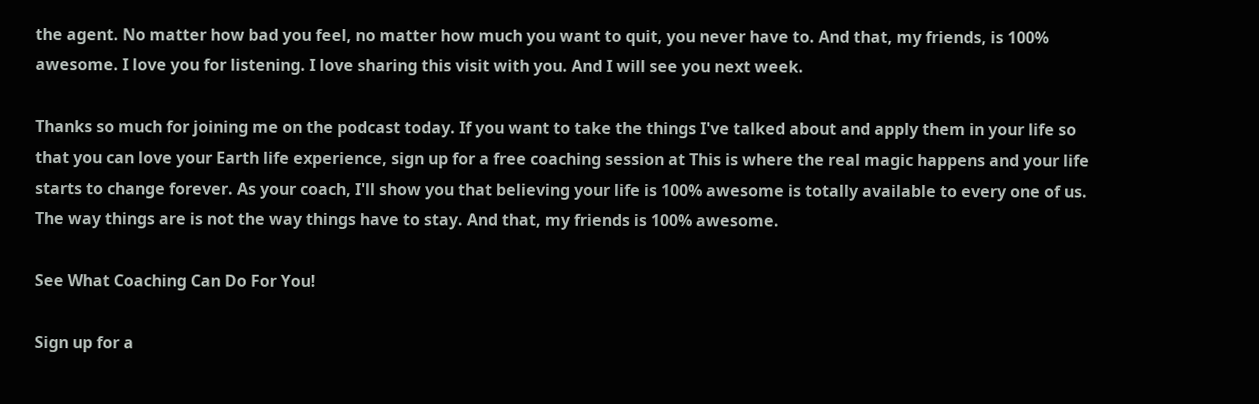the agent. No matter how bad you feel, no matter how much you want to quit, you never have to. And that, my friends, is 100% awesome. I love you for listening. I love sharing this visit with you. And I will see you next week.

Thanks so much for joining me on the podcast today. If you want to take the things I've talked about and apply them in your life so that you can love your Earth life experience, sign up for a free coaching session at This is where the real magic happens and your life starts to change forever. As your coach, I'll show you that believing your life is 100% awesome is totally available to every one of us. The way things are is not the way things have to stay. And that, my friends is 100% awesome.

See What Coaching Can Do For You!

Sign up for a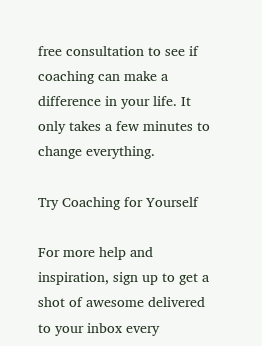free consultation to see if coaching can make a difference in your life. It only takes a few minutes to change everything.

Try Coaching for Yourself

For more help and inspiration, sign up to get a shot of awesome delivered to your inbox every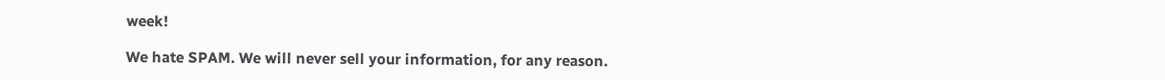week!

We hate SPAM. We will never sell your information, for any reason.